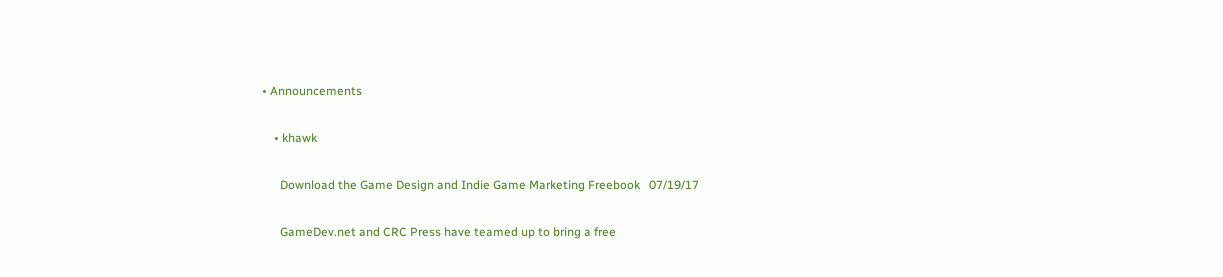• Announcements

    • khawk

      Download the Game Design and Indie Game Marketing Freebook   07/19/17

      GameDev.net and CRC Press have teamed up to bring a free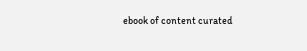ebook of content curated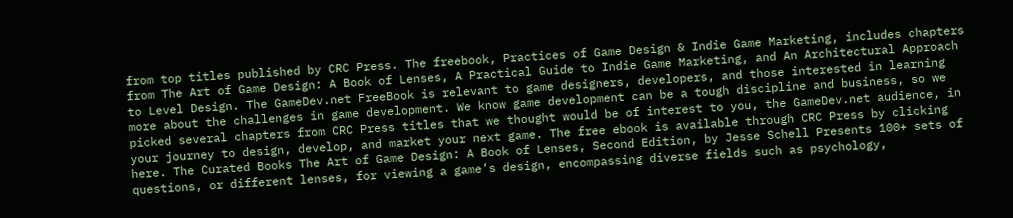from top titles published by CRC Press. The freebook, Practices of Game Design & Indie Game Marketing, includes chapters from The Art of Game Design: A Book of Lenses, A Practical Guide to Indie Game Marketing, and An Architectural Approach to Level Design. The GameDev.net FreeBook is relevant to game designers, developers, and those interested in learning more about the challenges in game development. We know game development can be a tough discipline and business, so we picked several chapters from CRC Press titles that we thought would be of interest to you, the GameDev.net audience, in your journey to design, develop, and market your next game. The free ebook is available through CRC Press by clicking here. The Curated Books The Art of Game Design: A Book of Lenses, Second Edition, by Jesse Schell Presents 100+ sets of questions, or different lenses, for viewing a game’s design, encompassing diverse fields such as psychology,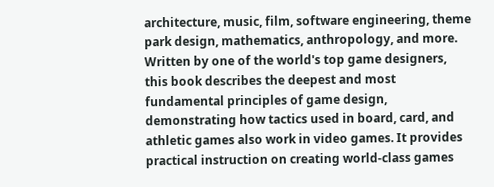architecture, music, film, software engineering, theme park design, mathematics, anthropology, and more. Written by one of the world's top game designers, this book describes the deepest and most fundamental principles of game design, demonstrating how tactics used in board, card, and athletic games also work in video games. It provides practical instruction on creating world-class games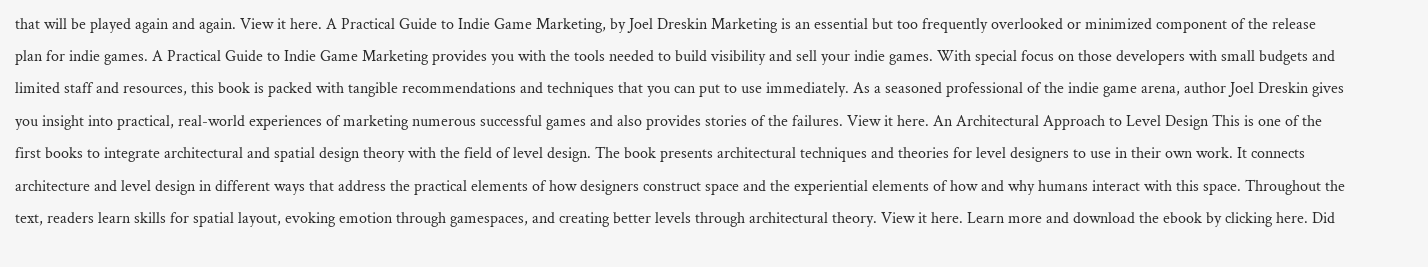that will be played again and again. View it here. A Practical Guide to Indie Game Marketing, by Joel Dreskin Marketing is an essential but too frequently overlooked or minimized component of the release plan for indie games. A Practical Guide to Indie Game Marketing provides you with the tools needed to build visibility and sell your indie games. With special focus on those developers with small budgets and limited staff and resources, this book is packed with tangible recommendations and techniques that you can put to use immediately. As a seasoned professional of the indie game arena, author Joel Dreskin gives you insight into practical, real-world experiences of marketing numerous successful games and also provides stories of the failures. View it here. An Architectural Approach to Level Design This is one of the first books to integrate architectural and spatial design theory with the field of level design. The book presents architectural techniques and theories for level designers to use in their own work. It connects architecture and level design in different ways that address the practical elements of how designers construct space and the experiential elements of how and why humans interact with this space. Throughout the text, readers learn skills for spatial layout, evoking emotion through gamespaces, and creating better levels through architectural theory. View it here. Learn more and download the ebook by clicking here. Did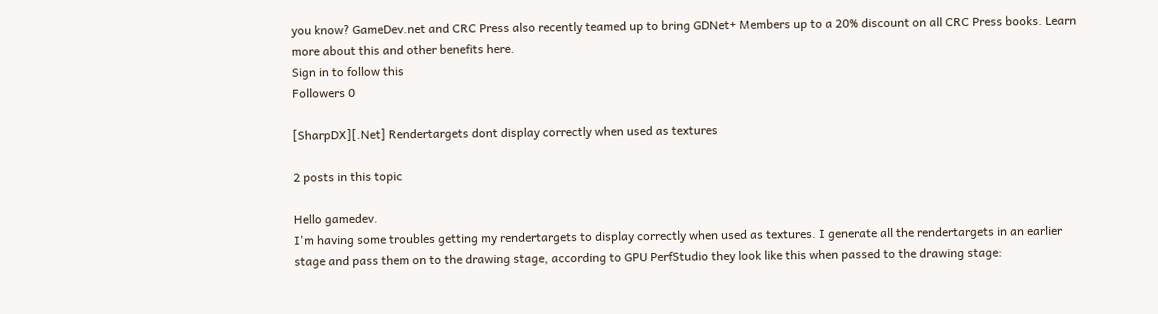you know? GameDev.net and CRC Press also recently teamed up to bring GDNet+ Members up to a 20% discount on all CRC Press books. Learn more about this and other benefits here.
Sign in to follow this
Followers 0

[SharpDX][.Net] Rendertargets dont display correctly when used as textures

2 posts in this topic

Hello gamedev.
I'm having some troubles getting my rendertargets to display correctly when used as textures. I generate all the rendertargets in an earlier stage and pass them on to the drawing stage, according to GPU PerfStudio they look like this when passed to the drawing stage: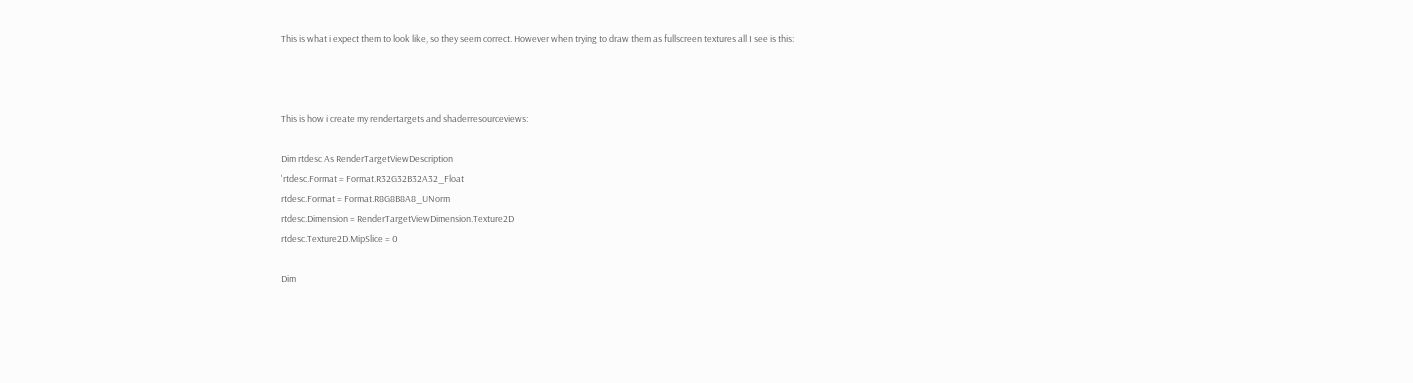This is what i expect them to look like, so they seem correct. However when trying to draw them as fullscreen textures all I see is this:



This is how i create my rendertargets and shaderresourceviews:

Dim rtdesc As RenderTargetViewDescription
'rtdesc.Format = Format.R32G32B32A32_Float
rtdesc.Format = Format.R8G8B8A8_UNorm
rtdesc.Dimension = RenderTargetViewDimension.Texture2D
rtdesc.Texture2D.MipSlice = 0

Dim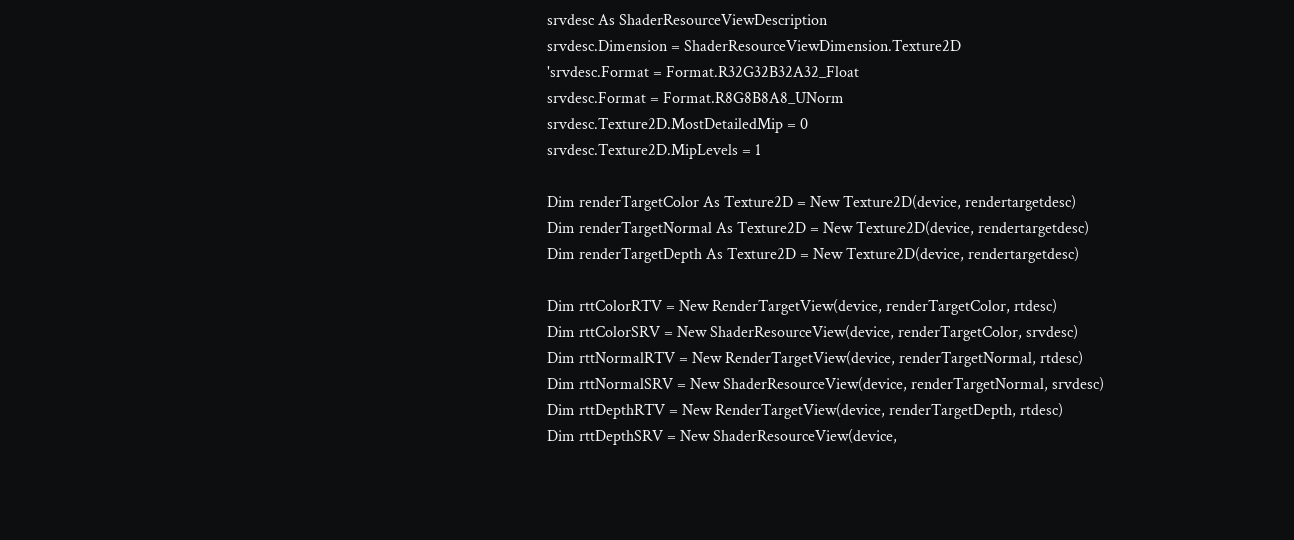srvdesc As ShaderResourceViewDescription
srvdesc.Dimension = ShaderResourceViewDimension.Texture2D
'srvdesc.Format = Format.R32G32B32A32_Float
srvdesc.Format = Format.R8G8B8A8_UNorm
srvdesc.Texture2D.MostDetailedMip = 0
srvdesc.Texture2D.MipLevels = 1

Dim renderTargetColor As Texture2D = New Texture2D(device, rendertargetdesc)
Dim renderTargetNormal As Texture2D = New Texture2D(device, rendertargetdesc)
Dim renderTargetDepth As Texture2D = New Texture2D(device, rendertargetdesc)

Dim rttColorRTV = New RenderTargetView(device, renderTargetColor, rtdesc)
Dim rttColorSRV = New ShaderResourceView(device, renderTargetColor, srvdesc)
Dim rttNormalRTV = New RenderTargetView(device, renderTargetNormal, rtdesc)
Dim rttNormalSRV = New ShaderResourceView(device, renderTargetNormal, srvdesc)
Dim rttDepthRTV = New RenderTargetView(device, renderTargetDepth, rtdesc)
Dim rttDepthSRV = New ShaderResourceView(device,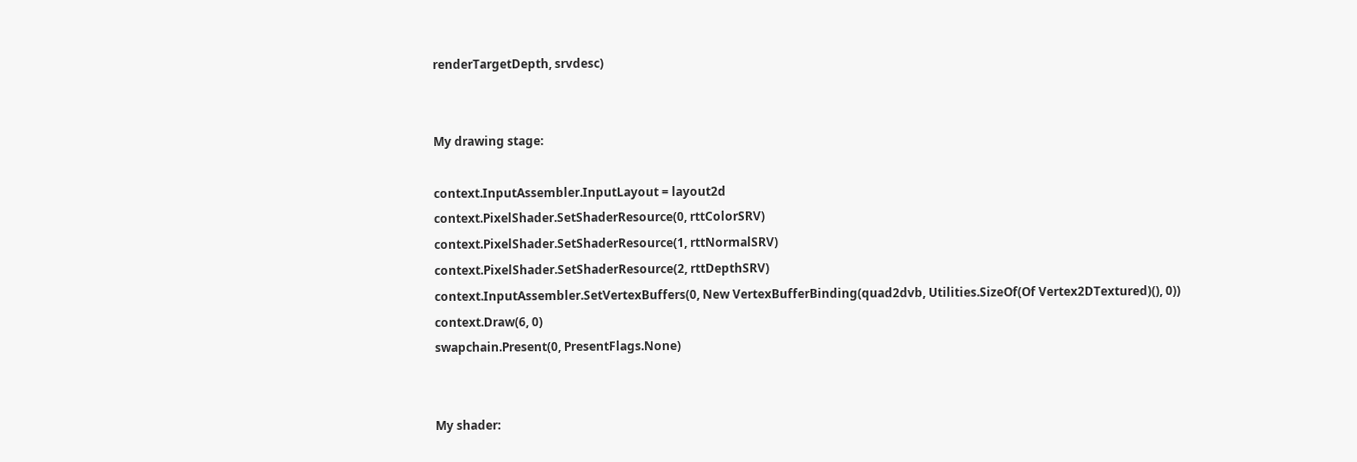renderTargetDepth, srvdesc)


My drawing stage:

context.InputAssembler.InputLayout = layout2d
context.PixelShader.SetShaderResource(0, rttColorSRV)
context.PixelShader.SetShaderResource(1, rttNormalSRV)
context.PixelShader.SetShaderResource(2, rttDepthSRV)
context.InputAssembler.SetVertexBuffers(0, New VertexBufferBinding(quad2dvb, Utilities.SizeOf(Of Vertex2DTextured)(), 0))
context.Draw(6, 0)
swapchain.Present(0, PresentFlags.None)


My shader: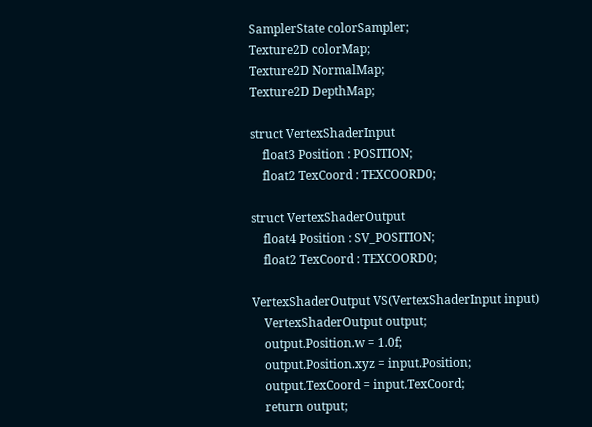SamplerState colorSampler;
Texture2D colorMap;
Texture2D NormalMap;
Texture2D DepthMap;

struct VertexShaderInput
    float3 Position : POSITION;
    float2 TexCoord : TEXCOORD0;

struct VertexShaderOutput
    float4 Position : SV_POSITION;
    float2 TexCoord : TEXCOORD0;

VertexShaderOutput VS(VertexShaderInput input)
    VertexShaderOutput output;
    output.Position.w = 1.0f;
    output.Position.xyz = input.Position;
    output.TexCoord = input.TexCoord;
    return output;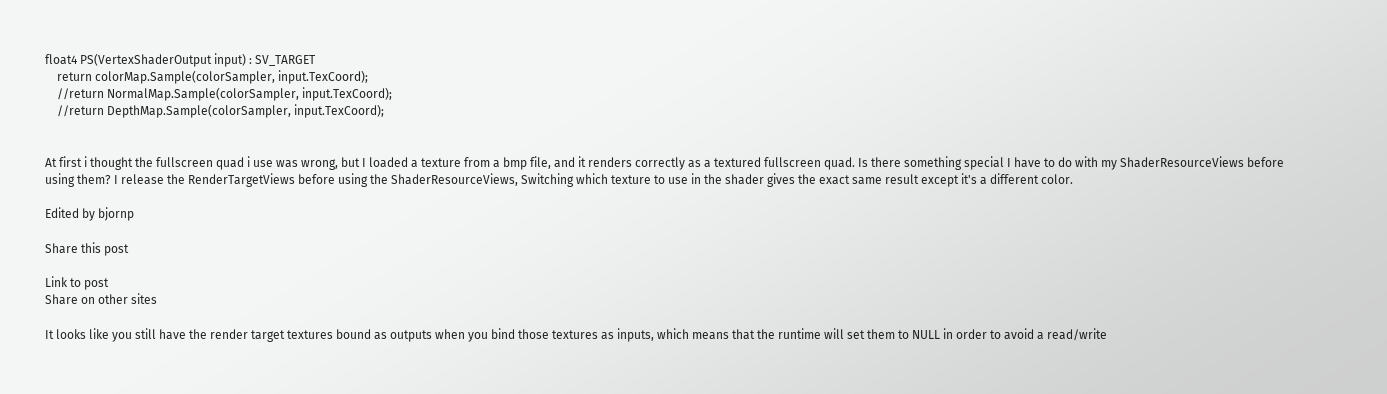float4 PS(VertexShaderOutput input) : SV_TARGET
    return colorMap.Sample(colorSampler, input.TexCoord);
    //return NormalMap.Sample(colorSampler, input.TexCoord);
    //return DepthMap.Sample(colorSampler, input.TexCoord);


At first i thought the fullscreen quad i use was wrong, but I loaded a texture from a bmp file, and it renders correctly as a textured fullscreen quad. Is there something special I have to do with my ShaderResourceViews before using them? I release the RenderTargetViews before using the ShaderResourceViews, Switching which texture to use in the shader gives the exact same result except it's a different color.

Edited by bjornp

Share this post

Link to post
Share on other sites

It looks like you still have the render target textures bound as outputs when you bind those textures as inputs, which means that the runtime will set them to NULL in order to avoid a read/write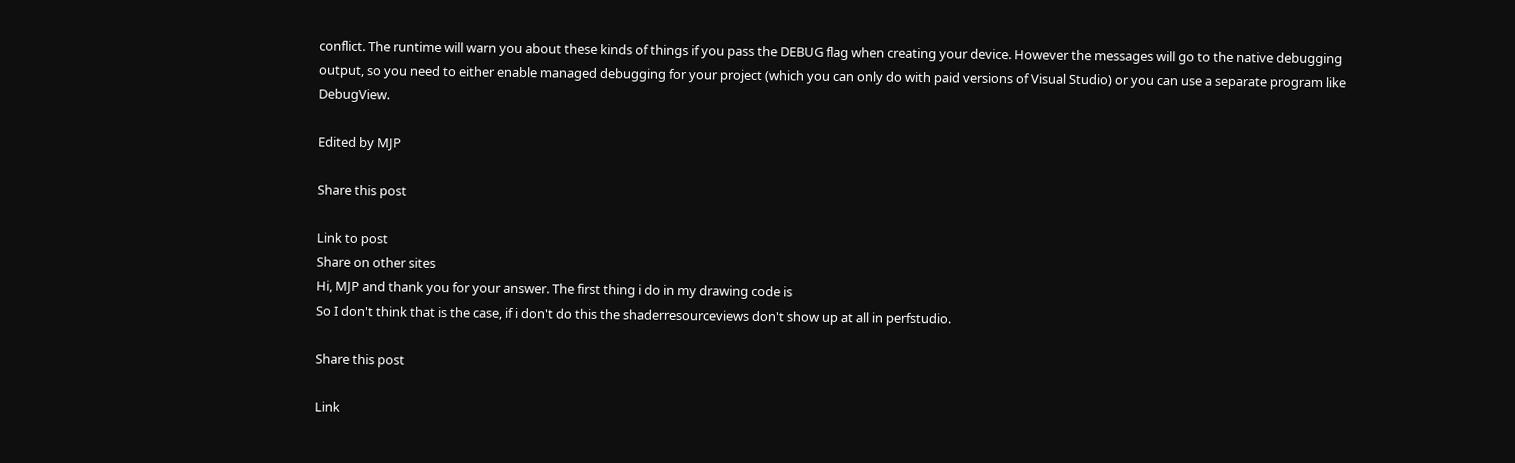conflict. The runtime will warn you about these kinds of things if you pass the DEBUG flag when creating your device. However the messages will go to the native debugging output, so you need to either enable managed debugging for your project (which you can only do with paid versions of Visual Studio) or you can use a separate program like DebugView.

Edited by MJP

Share this post

Link to post
Share on other sites
Hi, MJP and thank you for your answer. The first thing i do in my drawing code is
So I don't think that is the case, if i don't do this the shaderresourceviews don't show up at all in perfstudio.

Share this post

Link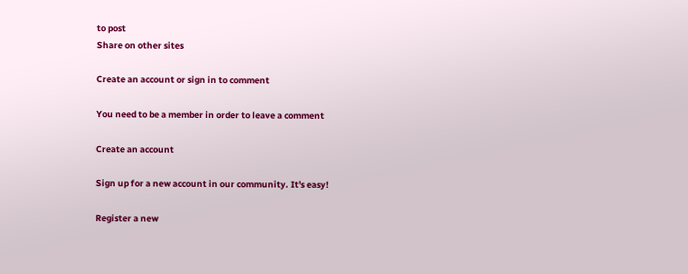to post
Share on other sites

Create an account or sign in to comment

You need to be a member in order to leave a comment

Create an account

Sign up for a new account in our community. It's easy!

Register a new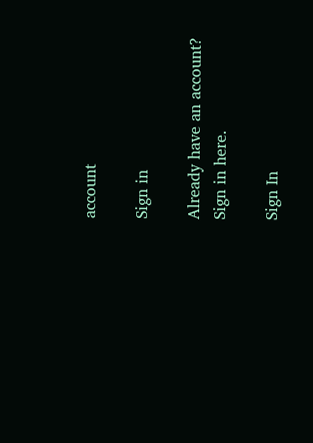account

Sign in

Already have an account? Sign in here.

Sign In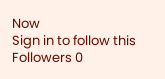Now
Sign in to follow this
Followers 0